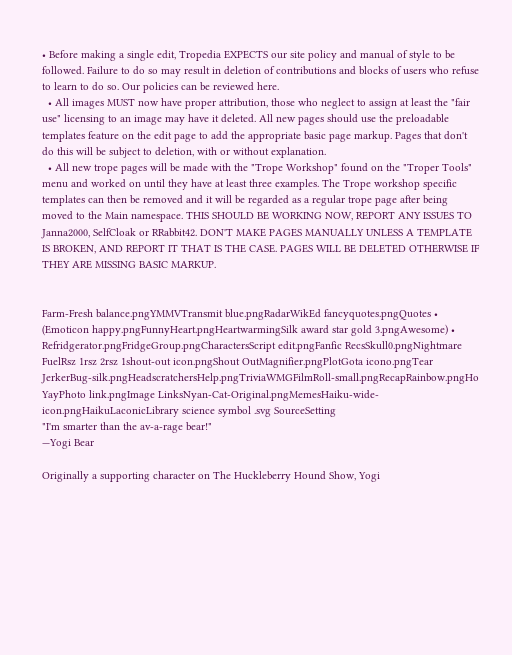• Before making a single edit, Tropedia EXPECTS our site policy and manual of style to be followed. Failure to do so may result in deletion of contributions and blocks of users who refuse to learn to do so. Our policies can be reviewed here.
  • All images MUST now have proper attribution, those who neglect to assign at least the "fair use" licensing to an image may have it deleted. All new pages should use the preloadable templates feature on the edit page to add the appropriate basic page markup. Pages that don't do this will be subject to deletion, with or without explanation.
  • All new trope pages will be made with the "Trope Workshop" found on the "Troper Tools" menu and worked on until they have at least three examples. The Trope workshop specific templates can then be removed and it will be regarded as a regular trope page after being moved to the Main namespace. THIS SHOULD BE WORKING NOW, REPORT ANY ISSUES TO Janna2000, SelfCloak or RRabbit42. DON'T MAKE PAGES MANUALLY UNLESS A TEMPLATE IS BROKEN, AND REPORT IT THAT IS THE CASE. PAGES WILL BE DELETED OTHERWISE IF THEY ARE MISSING BASIC MARKUP.


Farm-Fresh balance.pngYMMVTransmit blue.pngRadarWikEd fancyquotes.pngQuotes • (Emoticon happy.pngFunnyHeart.pngHeartwarmingSilk award star gold 3.pngAwesome) • Refridgerator.pngFridgeGroup.pngCharactersScript edit.pngFanfic RecsSkull0.pngNightmare FuelRsz 1rsz 2rsz 1shout-out icon.pngShout OutMagnifier.pngPlotGota icono.pngTear JerkerBug-silk.pngHeadscratchersHelp.pngTriviaWMGFilmRoll-small.pngRecapRainbow.pngHo YayPhoto link.pngImage LinksNyan-Cat-Original.pngMemesHaiku-wide-icon.pngHaikuLaconicLibrary science symbol .svg SourceSetting
"I'm smarter than the av-a-rage bear!"
—Yogi Bear

Originally a supporting character on The Huckleberry Hound Show, Yogi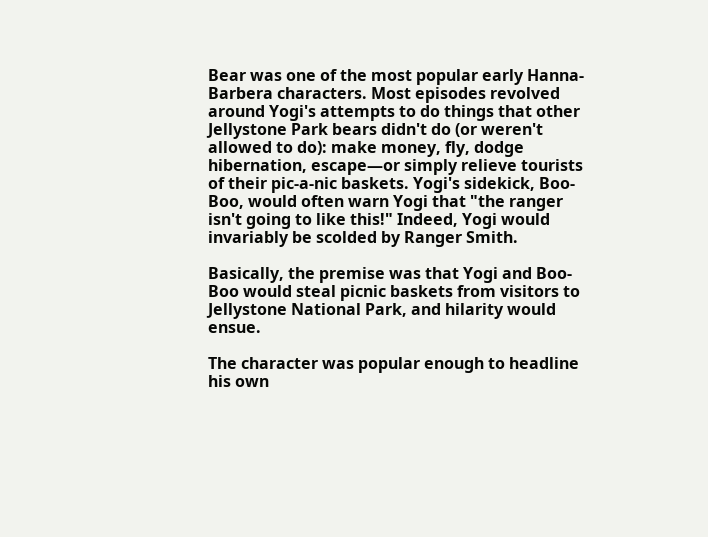Bear was one of the most popular early Hanna-Barbera characters. Most episodes revolved around Yogi's attempts to do things that other Jellystone Park bears didn't do (or weren't allowed to do): make money, fly, dodge hibernation, escape—or simply relieve tourists of their pic-a-nic baskets. Yogi's sidekick, Boo-Boo, would often warn Yogi that "the ranger isn't going to like this!" Indeed, Yogi would invariably be scolded by Ranger Smith.

Basically, the premise was that Yogi and Boo-Boo would steal picnic baskets from visitors to Jellystone National Park, and hilarity would ensue.

The character was popular enough to headline his own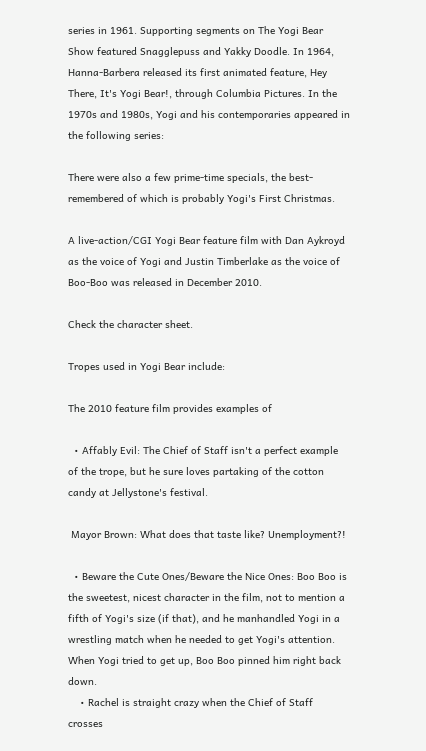series in 1961. Supporting segments on The Yogi Bear Show featured Snagglepuss and Yakky Doodle. In 1964, Hanna-Barbera released its first animated feature, Hey There, It's Yogi Bear!, through Columbia Pictures. In the 1970s and 1980s, Yogi and his contemporaries appeared in the following series:

There were also a few prime-time specials, the best-remembered of which is probably Yogi's First Christmas.

A live-action/CGI Yogi Bear feature film with Dan Aykroyd as the voice of Yogi and Justin Timberlake as the voice of Boo-Boo was released in December 2010.

Check the character sheet.

Tropes used in Yogi Bear include:

The 2010 feature film provides examples of

  • Affably Evil: The Chief of Staff isn't a perfect example of the trope, but he sure loves partaking of the cotton candy at Jellystone's festival.

 Mayor Brown: What does that taste like? Unemployment?!

  • Beware the Cute Ones/Beware the Nice Ones: Boo Boo is the sweetest, nicest character in the film, not to mention a fifth of Yogi's size (if that), and he manhandled Yogi in a wrestling match when he needed to get Yogi's attention. When Yogi tried to get up, Boo Boo pinned him right back down.
    • Rachel is straight crazy when the Chief of Staff crosses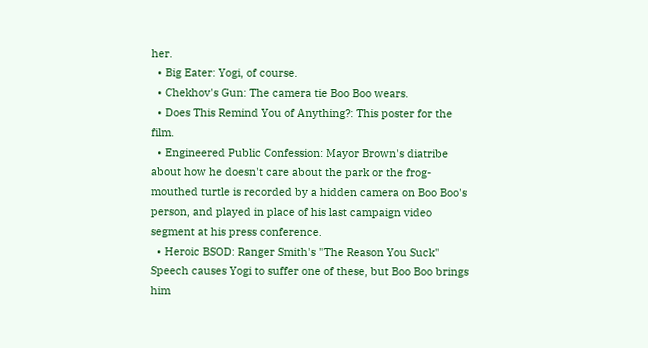her.
  • Big Eater: Yogi, of course.
  • Chekhov's Gun: The camera tie Boo Boo wears.
  • Does This Remind You of Anything?: This poster for the film.
  • Engineered Public Confession: Mayor Brown's diatribe about how he doesn't care about the park or the frog-mouthed turtle is recorded by a hidden camera on Boo Boo's person, and played in place of his last campaign video segment at his press conference.
  • Heroic BSOD: Ranger Smith's "The Reason You Suck" Speech causes Yogi to suffer one of these, but Boo Boo brings him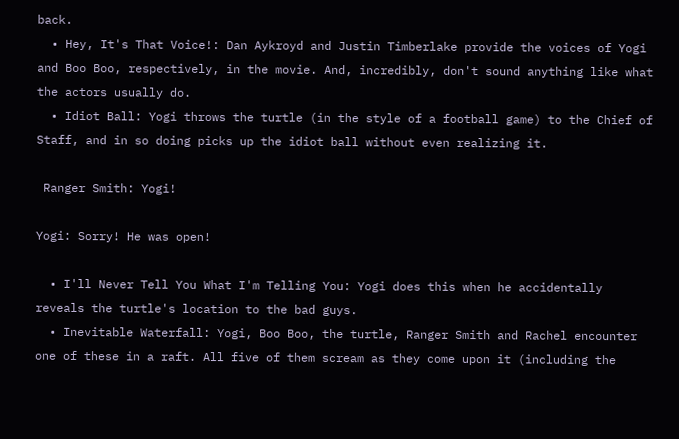back.
  • Hey, It's That Voice!: Dan Aykroyd and Justin Timberlake provide the voices of Yogi and Boo Boo, respectively, in the movie. And, incredibly, don't sound anything like what the actors usually do.
  • Idiot Ball: Yogi throws the turtle (in the style of a football game) to the Chief of Staff, and in so doing picks up the idiot ball without even realizing it.

 Ranger Smith: Yogi!

Yogi: Sorry! He was open!

  • I'll Never Tell You What I'm Telling You: Yogi does this when he accidentally reveals the turtle's location to the bad guys.
  • Inevitable Waterfall: Yogi, Boo Boo, the turtle, Ranger Smith and Rachel encounter one of these in a raft. All five of them scream as they come upon it (including the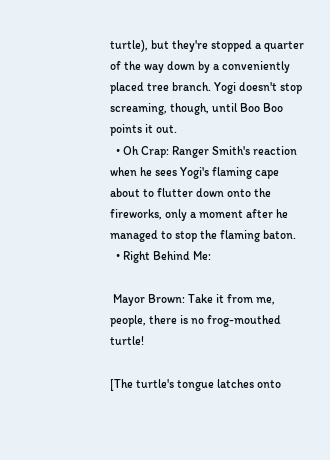turtle), but they're stopped a quarter of the way down by a conveniently placed tree branch. Yogi doesn't stop screaming, though, until Boo Boo points it out.
  • Oh Crap: Ranger Smith's reaction when he sees Yogi's flaming cape about to flutter down onto the fireworks, only a moment after he managed to stop the flaming baton.
  • Right Behind Me:

 Mayor Brown: Take it from me, people, there is no frog-mouthed turtle!

[The turtle's tongue latches onto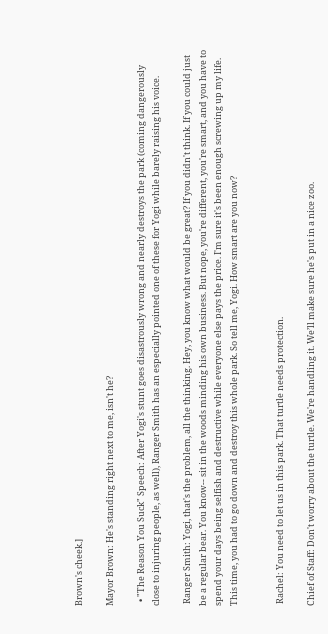Brown's cheek.]

Mayor Brown: He's standing right next to me, isn't he?

  • "The Reason You Suck" Speech: After Yogi's stunt goes disastrously wrong and nearly destroys the park (coming dangerously close to injuring people, as well), Ranger Smith has an especially pointed one of these for Yogi while barely raising his voice.

 Ranger Smith: Yogi, that's the problem, all the thinking. Hey, you know what would be great? If you didn't think. If you could just be a regular bear. You know-- sit in the woods minding his own business. But nope, you're different, you're smart, and you have to spend your days being selfish and destructive while everyone else pays the price. I'm sure it's been enough screwing up my life. This time, you had to go down and destroy this whole park. So tell me, Yogi. How smart are you now?


 Rachel: You need to let us in this park. That turtle needs protection.

Chief of Staff: Don't worry about the turtle. We're handling it. We’ll make sure he's put in a nice zoo.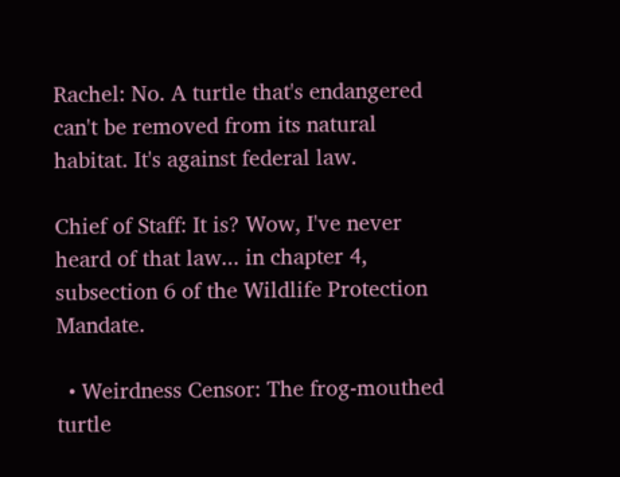Rachel: No. A turtle that's endangered can't be removed from its natural habitat. It's against federal law.

Chief of Staff: It is? Wow, I've never heard of that law... in chapter 4, subsection 6 of the Wildlife Protection Mandate.

  • Weirdness Censor: The frog-mouthed turtle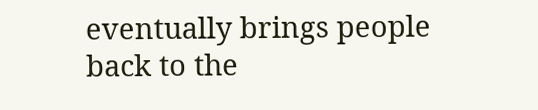eventually brings people back to the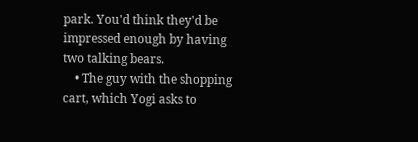park. You'd think they'd be impressed enough by having two talking bears.
    • The guy with the shopping cart, which Yogi asks to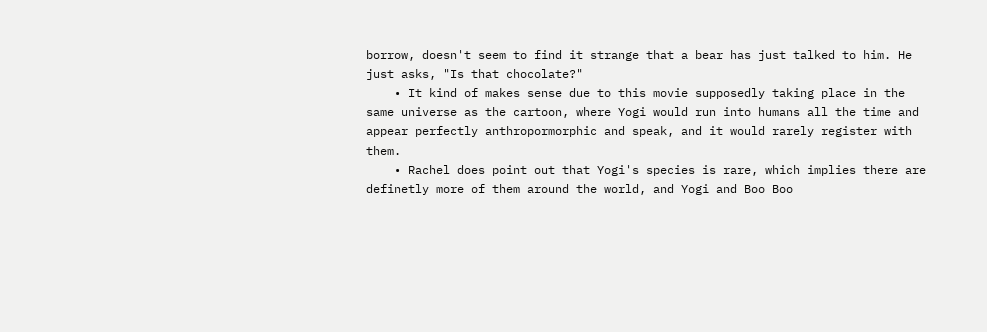borrow, doesn't seem to find it strange that a bear has just talked to him. He just asks, "Is that chocolate?"
    • It kind of makes sense due to this movie supposedly taking place in the same universe as the cartoon, where Yogi would run into humans all the time and appear perfectly anthropormorphic and speak, and it would rarely register with them.
    • Rachel does point out that Yogi's species is rare, which implies there are definetly more of them around the world, and Yogi and Boo Boo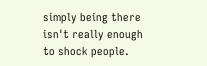simply being there isn't really enough to shock people.